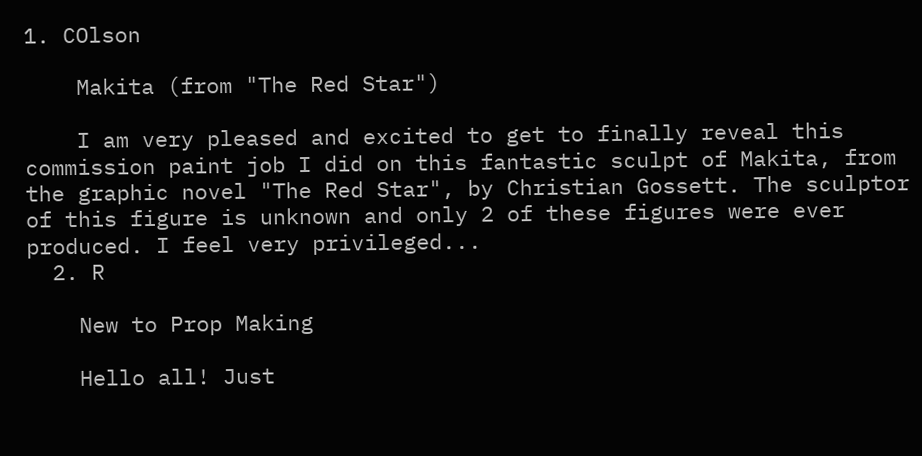1. COlson

    Makita (from "The Red Star")

    I am very pleased and excited to get to finally reveal this commission paint job I did on this fantastic sculpt of Makita, from the graphic novel "The Red Star", by Christian Gossett. The sculptor of this figure is unknown and only 2 of these figures were ever produced. I feel very privileged...
  2. R

    New to Prop Making

    Hello all! Just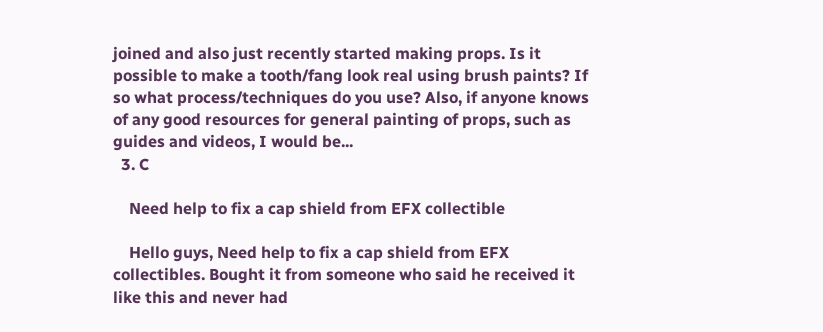joined and also just recently started making props. Is it possible to make a tooth/fang look real using brush paints? If so what process/techniques do you use? Also, if anyone knows of any good resources for general painting of props, such as guides and videos, I would be...
  3. C

    Need help to fix a cap shield from EFX collectible

    Hello guys, Need help to fix a cap shield from EFX collectibles. Bought it from someone who said he received it like this and never had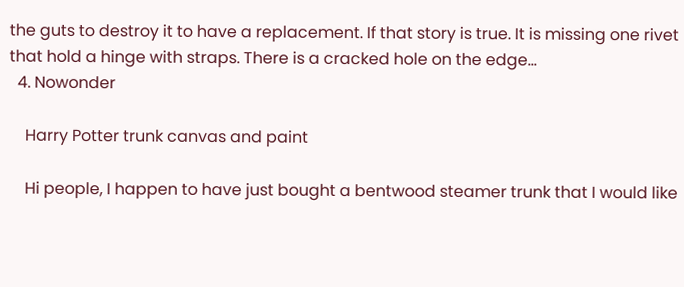the guts to destroy it to have a replacement. If that story is true. It is missing one rivet that hold a hinge with straps. There is a cracked hole on the edge...
  4. Nowonder

    Harry Potter trunk canvas and paint

    Hi people, I happen to have just bought a bentwood steamer trunk that I would like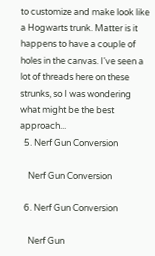to customize and make look like a Hogwarts trunk. Matter is it happens to have a couple of holes in the canvas. I've seen a lot of threads here on these strunks, so I was wondering what might be the best approach...
  5. Nerf Gun Conversion

    Nerf Gun Conversion

  6. Nerf Gun Conversion

    Nerf Gun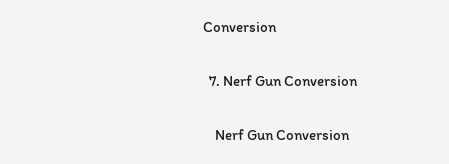Conversion

  7. Nerf Gun Conversion

    Nerf Gun Conversion